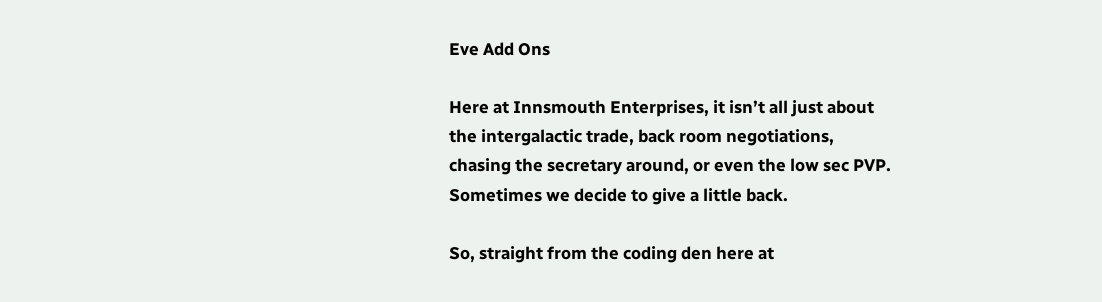Eve Add Ons

Here at Innsmouth Enterprises, it isn’t all just about the intergalactic trade, back room negotiations, chasing the secretary around, or even the low sec PVP. Sometimes we decide to give a little back.

So, straight from the coding den here at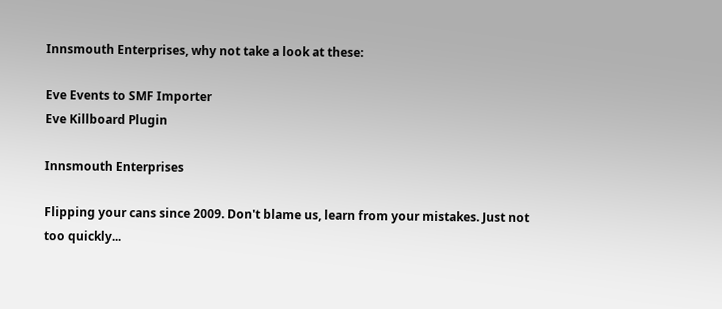Innsmouth Enterprises, why not take a look at these:

Eve Events to SMF Importer
Eve Killboard Plugin

Innsmouth Enterprises

Flipping your cans since 2009. Don't blame us, learn from your mistakes. Just not too quickly...